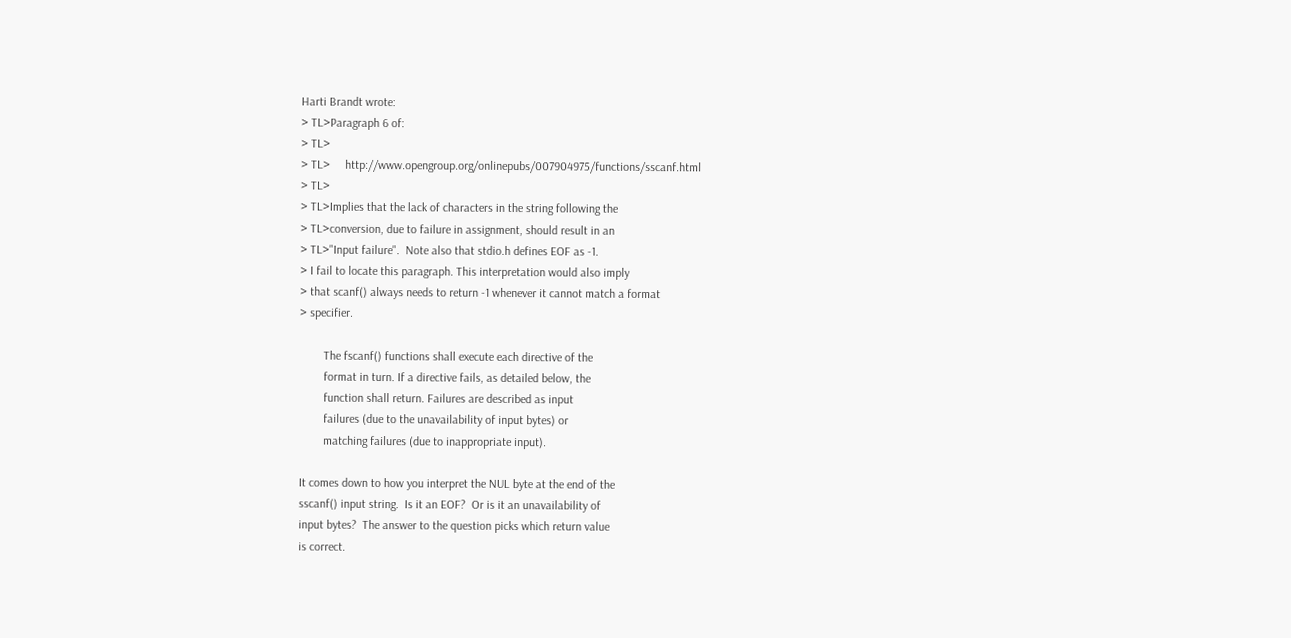Harti Brandt wrote:
> TL>Paragraph 6 of:
> TL>
> TL>     http://www.opengroup.org/onlinepubs/007904975/functions/sscanf.html
> TL>
> TL>Implies that the lack of characters in the string following the
> TL>conversion, due to failure in assignment, should result in an
> TL>"Input failure".  Note also that stdio.h defines EOF as -1.
> I fail to locate this paragraph. This interpretation would also imply
> that scanf() always needs to return -1 whenever it cannot match a format
> specifier.

        The fscanf() functions shall execute each directive of the
        format in turn. If a directive fails, as detailed below, the
        function shall return. Failures are described as input
        failures (due to the unavailability of input bytes) or
        matching failures (due to inappropriate input).

It comes down to how you interpret the NUL byte at the end of the
sscanf() input string.  Is it an EOF?  Or is it an unavailability of
input bytes?  The answer to the question picks which return value
is correct.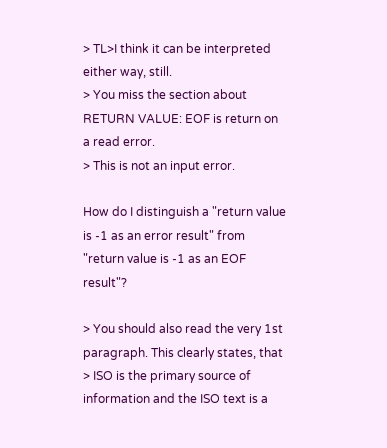> TL>I think it can be interpreted either way, still.
> You miss the section about RETURN VALUE: EOF is return on a read error.
> This is not an input error.

How do I distinguish a "return value is -1 as an error result" from
"return value is -1 as an EOF result"?

> You should also read the very 1st paragraph. This clearly states, that
> ISO is the primary source of information and the ISO text is a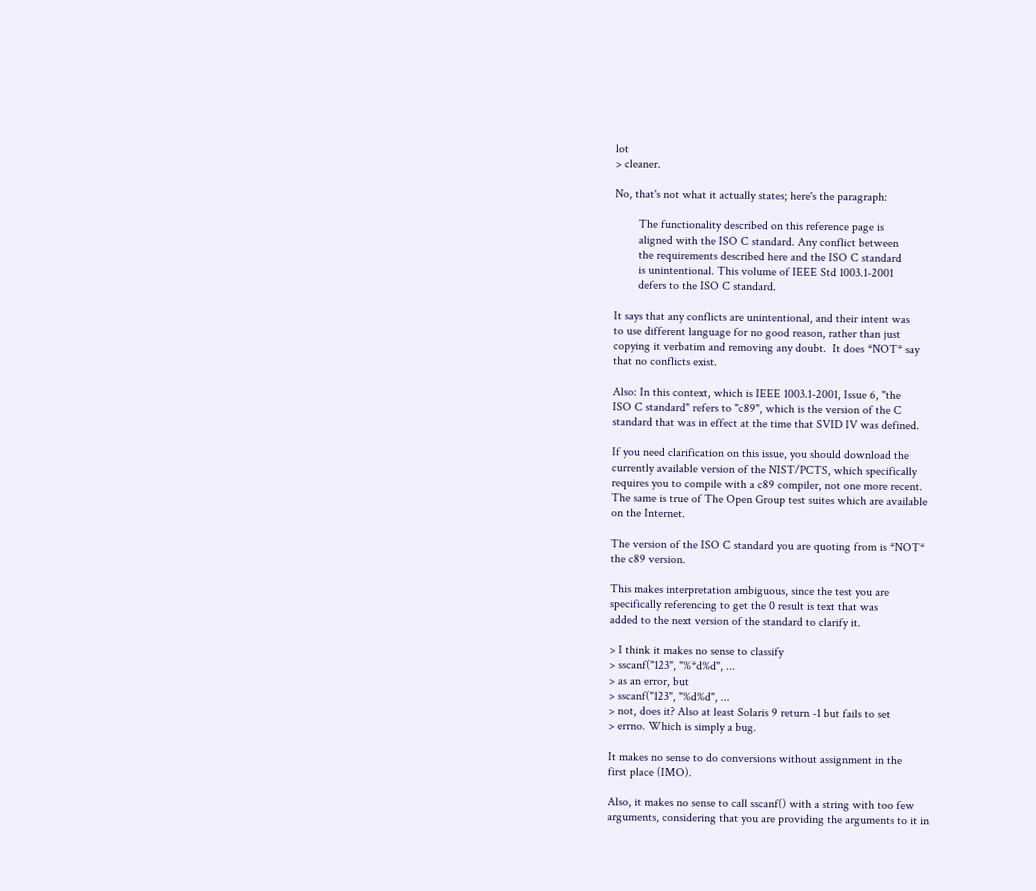lot
> cleaner.

No, that's not what it actually states; here's the paragraph:

        The functionality described on this reference page is
        aligned with the ISO C standard. Any conflict between
        the requirements described here and the ISO C standard
        is unintentional. This volume of IEEE Std 1003.1-2001
        defers to the ISO C standard.

It says that any conflicts are unintentional, and their intent was
to use different language for no good reason, rather than just
copying it verbatim and removing any doubt.  It does *NOT* say
that no conflicts exist.

Also: In this context, which is IEEE 1003.1-2001, Issue 6, "the
ISO C standard" refers to "c89", which is the version of the C
standard that was in effect at the time that SVID IV was defined.

If you need clarification on this issue, you should download the
currently available version of the NIST/PCTS, which specifically
requires you to compile with a c89 compiler, not one more recent.
The same is true of The Open Group test suites which are available
on the Internet.

The version of the ISO C standard you are quoting from is *NOT*
the c89 version.

This makes interpretation ambiguous, since the test you are
specifically referencing to get the 0 result is text that was
added to the next version of the standard to clarify it.

> I think it makes no sense to classify
> sscanf("123", "%*d%d", ...
> as an error, but
> sscanf("123", "%d%d", ...
> not, does it? Also at least Solaris 9 return -1 but fails to set
> errno. Which is simply a bug.

It makes no sense to do conversions without assignment in the
first place (IMO).

Also, it makes no sense to call sscanf() with a string with too few
arguments, considering that you are providing the arguments to it in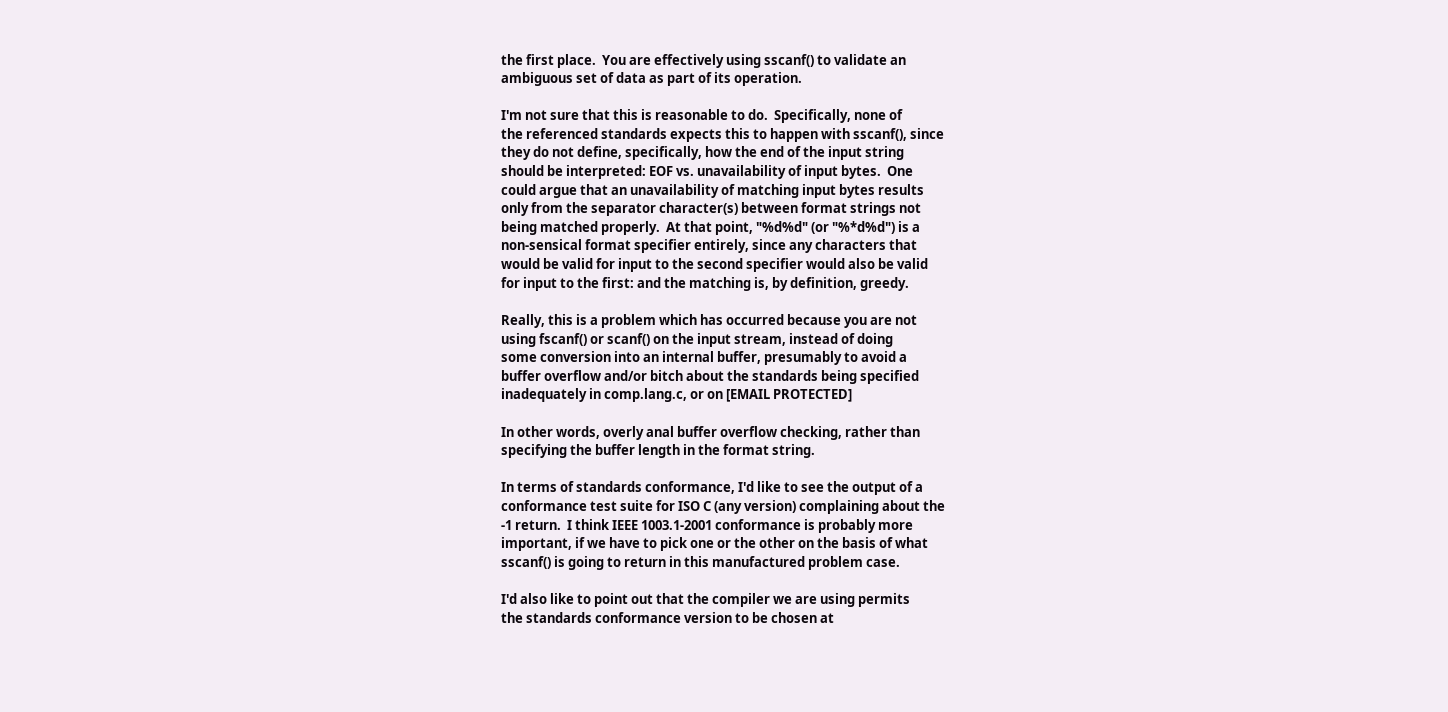the first place.  You are effectively using sscanf() to validate an
ambiguous set of data as part of its operation.

I'm not sure that this is reasonable to do.  Specifically, none of
the referenced standards expects this to happen with sscanf(), since
they do not define, specifically, how the end of the input string
should be interpreted: EOF vs. unavailability of input bytes.  One
could argue that an unavailability of matching input bytes results
only from the separator character(s) between format strings not
being matched properly.  At that point, "%d%d" (or "%*d%d") is a
non-sensical format specifier entirely, since any characters that
would be valid for input to the second specifier would also be valid
for input to the first: and the matching is, by definition, greedy.

Really, this is a problem which has occurred because you are not
using fscanf() or scanf() on the input stream, instead of doing
some conversion into an internal buffer, presumably to avoid a
buffer overflow and/or bitch about the standards being specified
inadequately in comp.lang.c, or on [EMAIL PROTECTED]

In other words, overly anal buffer overflow checking, rather than
specifying the buffer length in the format string.

In terms of standards conformance, I'd like to see the output of a
conformance test suite for ISO C (any version) complaining about the
-1 return.  I think IEEE 1003.1-2001 conformance is probably more
important, if we have to pick one or the other on the basis of what
sscanf() is going to return in this manufactured problem case.

I'd also like to point out that the compiler we are using permits
the standards conformance version to be chosen at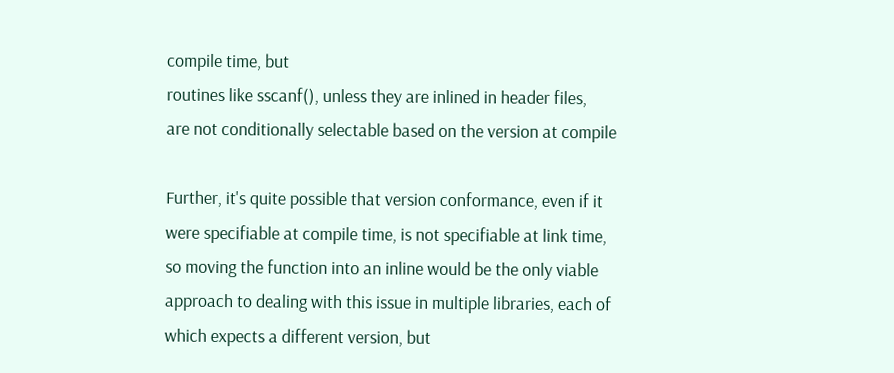compile time, but
routines like sscanf(), unless they are inlined in header files,
are not conditionally selectable based on the version at compile

Further, it's quite possible that version conformance, even if it
were specifiable at compile time, is not specifiable at link time,
so moving the function into an inline would be the only viable
approach to dealing with this issue in multiple libraries, each of
which expects a different version, but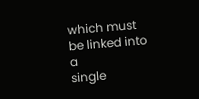which must be linked into a
single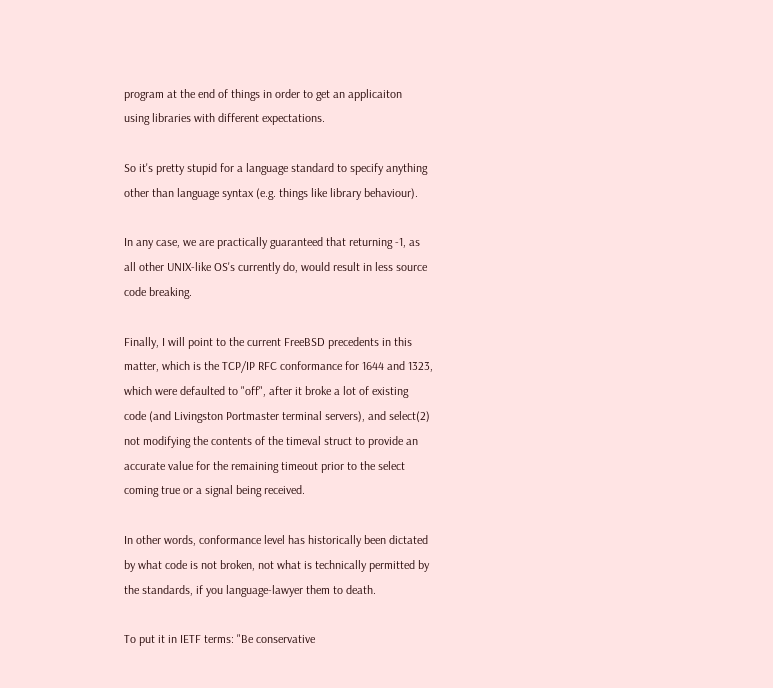program at the end of things in order to get an applicaiton
using libraries with different expectations.

So it's pretty stupid for a language standard to specify anything
other than language syntax (e.g. things like library behaviour).

In any case, we are practically guaranteed that returning -1, as
all other UNIX-like OS's currently do, would result in less source
code breaking.

Finally, I will point to the current FreeBSD precedents in this
matter, which is the TCP/IP RFC conformance for 1644 and 1323,
which were defaulted to "off", after it broke a lot of existing
code (and Livingston Portmaster terminal servers), and select(2)
not modifying the contents of the timeval struct to provide an
accurate value for the remaining timeout prior to the select
coming true or a signal being received.

In other words, conformance level has historically been dictated
by what code is not broken, not what is technically permitted by
the standards, if you language-lawyer them to death.

To put it in IETF terms: "Be conservative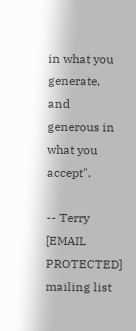in what you generate,
and generous in what you accept".

-- Terry
[EMAIL PROTECTED] mailing list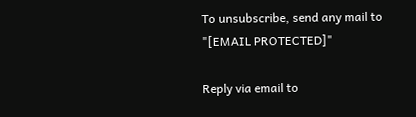To unsubscribe, send any mail to "[EMAIL PROTECTED]"

Reply via email to